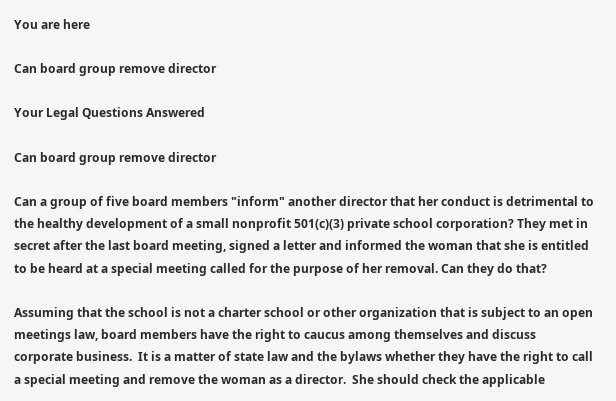You are here

Can board group remove director

Your Legal Questions Answered

Can board group remove director

Can a group of five board members "inform" another director that her conduct is detrimental to the healthy development of a small nonprofit 501(c)(3) private school corporation? They met in secret after the last board meeting, signed a letter and informed the woman that she is entitled to be heard at a special meeting called for the purpose of her removal. Can they do that?

Assuming that the school is not a charter school or other organization that is subject to an open meetings law, board members have the right to caucus among themselves and discuss corporate business.  It is a matter of state law and the bylaws whether they have the right to call a special meeting and remove the woman as a director.  She should check the applicable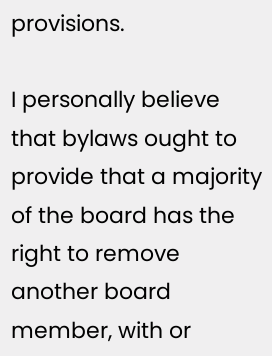provisions.

I personally believe that bylaws ought to provide that a majority of the board has the right to remove another board member, with or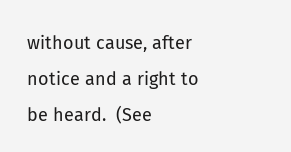without cause, after notice and a right to be heard.  (See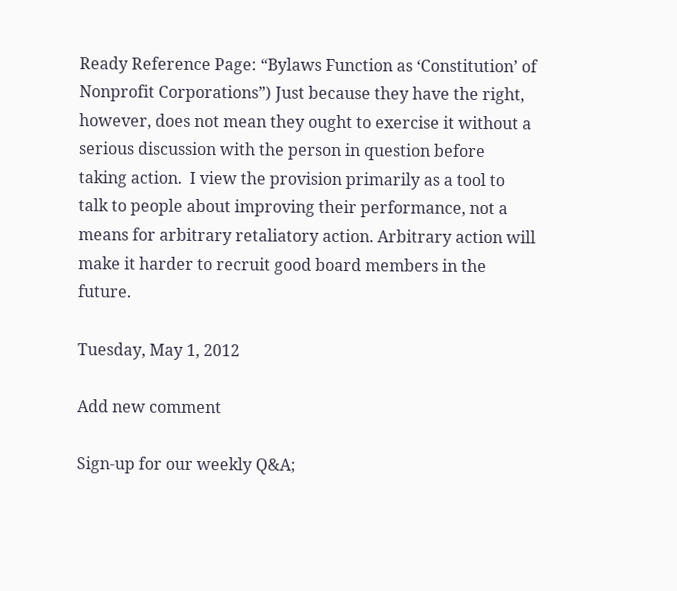Ready Reference Page: “Bylaws Function as ‘Constitution’ of Nonprofit Corporations”) Just because they have the right, however, does not mean they ought to exercise it without a serious discussion with the person in question before taking action.  I view the provision primarily as a tool to talk to people about improving their performance, not a means for arbitrary retaliatory action. Arbitrary action will make it harder to recruit good board members in the future.

Tuesday, May 1, 2012

Add new comment

Sign-up for our weekly Q&A;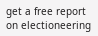get a free report on electioneering